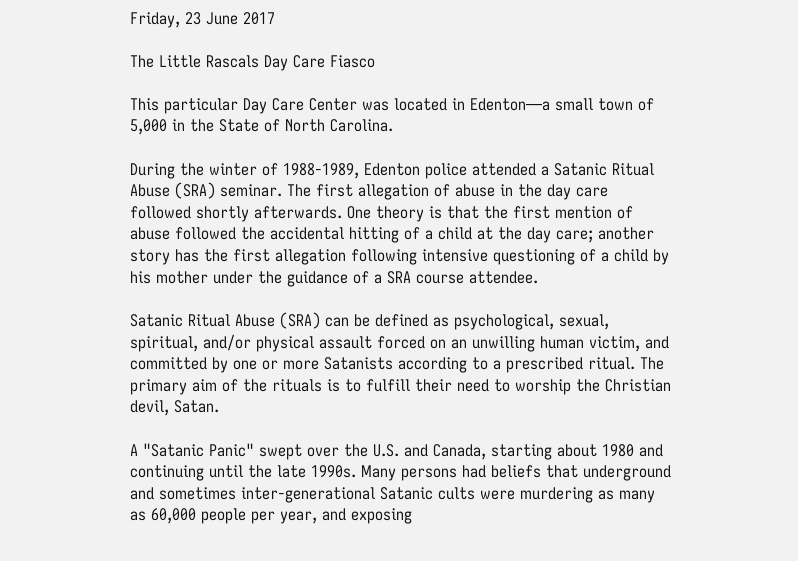Friday, 23 June 2017

The Little Rascals Day Care Fiasco

This particular Day Care Center was located in Edenton—a small town of 5,000 in the State of North Carolina.

During the winter of 1988-1989, Edenton police attended a Satanic Ritual Abuse (SRA) seminar. The first allegation of abuse in the day care followed shortly afterwards. One theory is that the first mention of abuse followed the accidental hitting of a child at the day care; another story has the first allegation following intensive questioning of a child by his mother under the guidance of a SRA course attendee.

Satanic Ritual Abuse (SRA) can be defined as psychological, sexual, spiritual, and/or physical assault forced on an unwilling human victim, and committed by one or more Satanists according to a prescribed ritual. The primary aim of the rituals is to fulfill their need to worship the Christian devil, Satan.

A "Satanic Panic" swept over the U.S. and Canada, starting about 1980 and continuing until the late 1990s. Many persons had beliefs that underground and sometimes inter-generational Satanic cults were murdering as many as 60,000 people per year, and exposing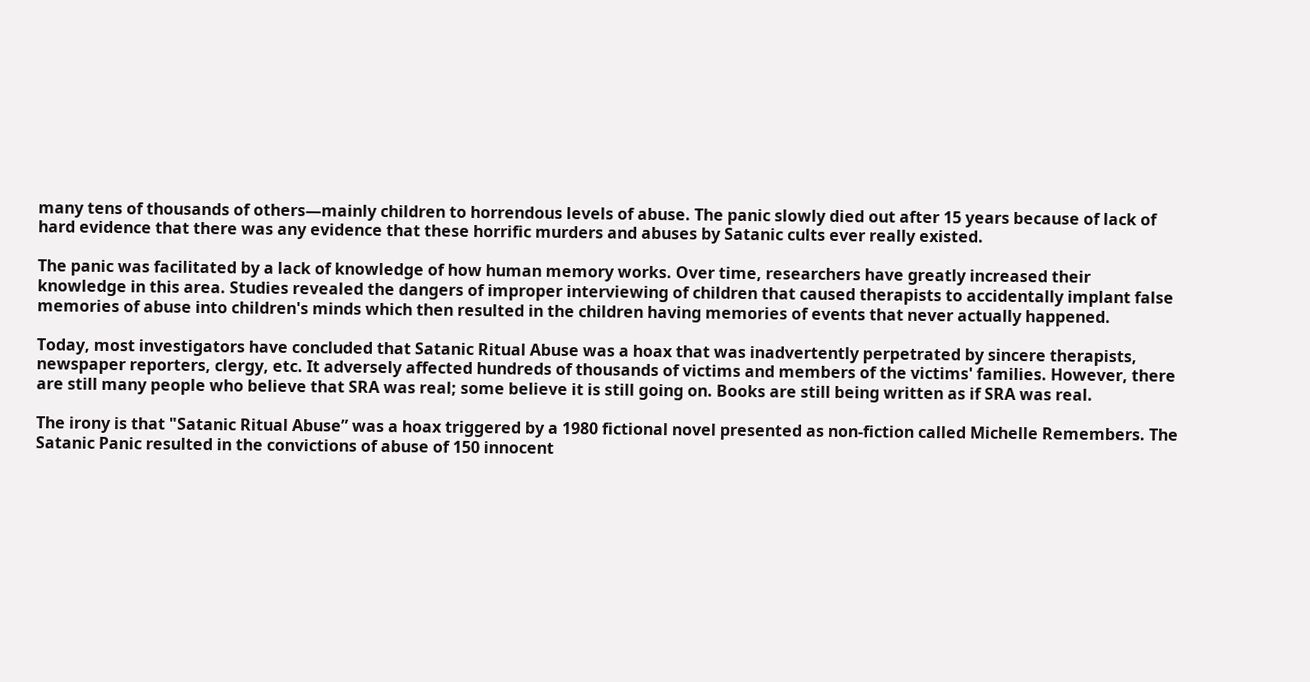many tens of thousands of others—mainly children to horrendous levels of abuse. The panic slowly died out after 15 years because of lack of hard evidence that there was any evidence that these horrific murders and abuses by Satanic cults ever really existed.

The panic was facilitated by a lack of knowledge of how human memory works. Over time, researchers have greatly increased their knowledge in this area. Studies revealed the dangers of improper interviewing of children that caused therapists to accidentally implant false memories of abuse into children's minds which then resulted in the children having memories of events that never actually happened.

Today, most investigators have concluded that Satanic Ritual Abuse was a hoax that was inadvertently perpetrated by sincere therapists, newspaper reporters, clergy, etc. It adversely affected hundreds of thousands of victims and members of the victims' families. However, there are still many people who believe that SRA was real; some believe it is still going on. Books are still being written as if SRA was real.

The irony is that "Satanic Ritual Abuse” was a hoax triggered by a 1980 fictional novel presented as non-fiction called Michelle Remembers. The Satanic Panic resulted in the convictions of abuse of 150 innocent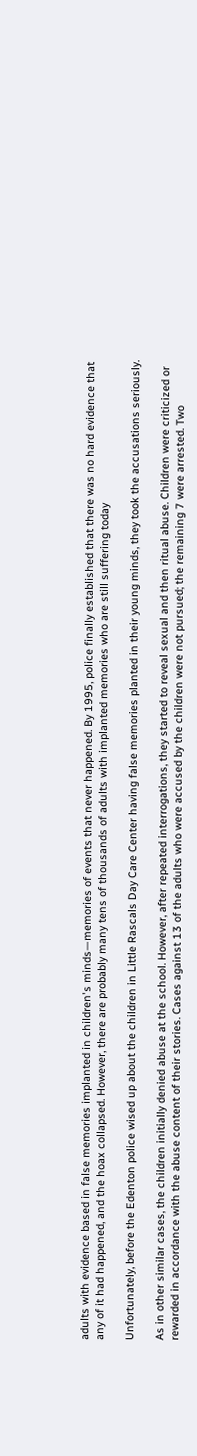adults with evidence based in false memories implanted in children's minds—memories of events that never happened. By 1995, police finally established that there was no hard evidence that any of it had happened, and the hoax collapsed. However, there are probably many tens of thousands of adults with implanted memories who are still suffering today

Unfortunately, before the Edenton police wised up about the children in Little Rascals Day Care Center having false memories planted in their young minds, they took the accusations seriously.

As in other similar cases, the children initially denied abuse at the school. However, after repeated interrogations, they started to reveal sexual and then ritual abuse. Children were criticized or rewarded in accordance with the abuse content of their stories. Cases against 13 of the adults who were accused by the children were not pursued; the remaining 7 were arrested. Two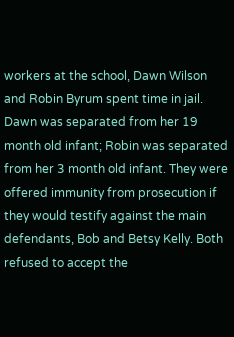workers at the school, Dawn Wilson and Robin Byrum spent time in jail. Dawn was separated from her 19 month old infant; Robin was separated from her 3 month old infant. They were offered immunity from prosecution if they would testify against the main defendants, Bob and Betsy Kelly. Both refused to accept the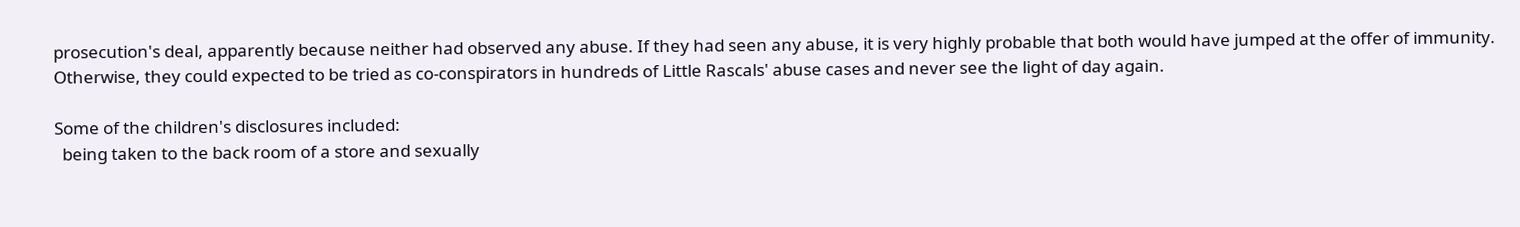prosecution's deal, apparently because neither had observed any abuse. If they had seen any abuse, it is very highly probable that both would have jumped at the offer of immunity. Otherwise, they could expected to be tried as co-conspirators in hundreds of Little Rascals' abuse cases and never see the light of day again.

Some of the children's disclosures included:
  being taken to the back room of a store and sexually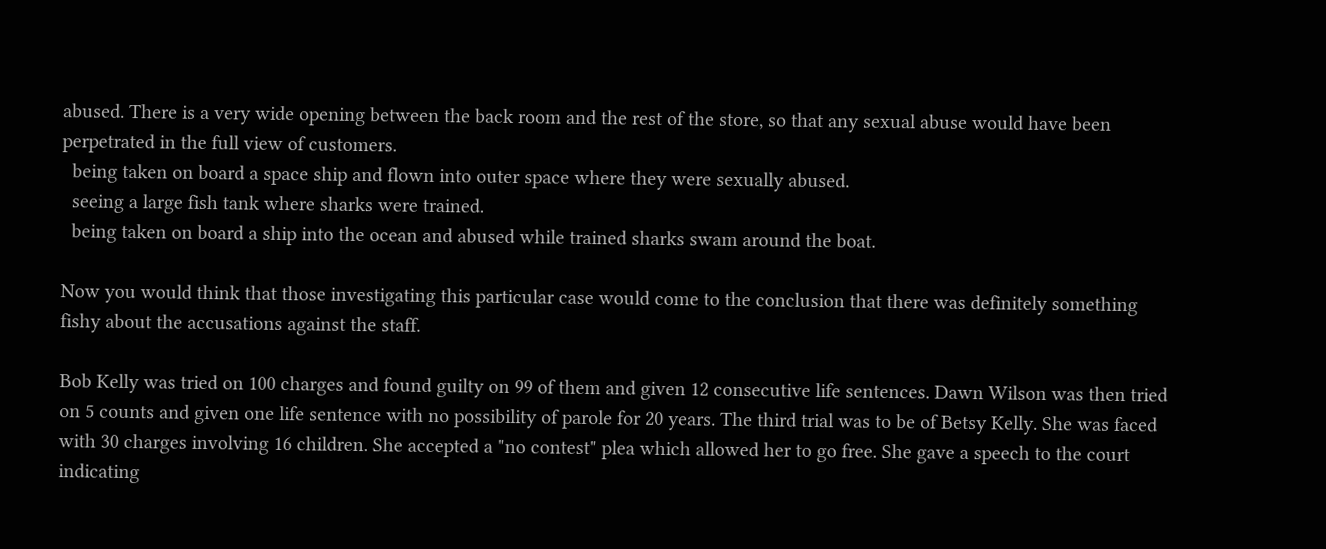abused. There is a very wide opening between the back room and the rest of the store, so that any sexual abuse would have been perpetrated in the full view of customers.
  being taken on board a space ship and flown into outer space where they were sexually abused.
  seeing a large fish tank where sharks were trained.
  being taken on board a ship into the ocean and abused while trained sharks swam around the boat.

Now you would think that those investigating this particular case would come to the conclusion that there was definitely something fishy about the accusations against the staff.

Bob Kelly was tried on 100 charges and found guilty on 99 of them and given 12 consecutive life sentences. Dawn Wilson was then tried on 5 counts and given one life sentence with no possibility of parole for 20 years. The third trial was to be of Betsy Kelly. She was faced with 30 charges involving 16 children. She accepted a "no contest" plea which allowed her to go free. She gave a speech to the court indicating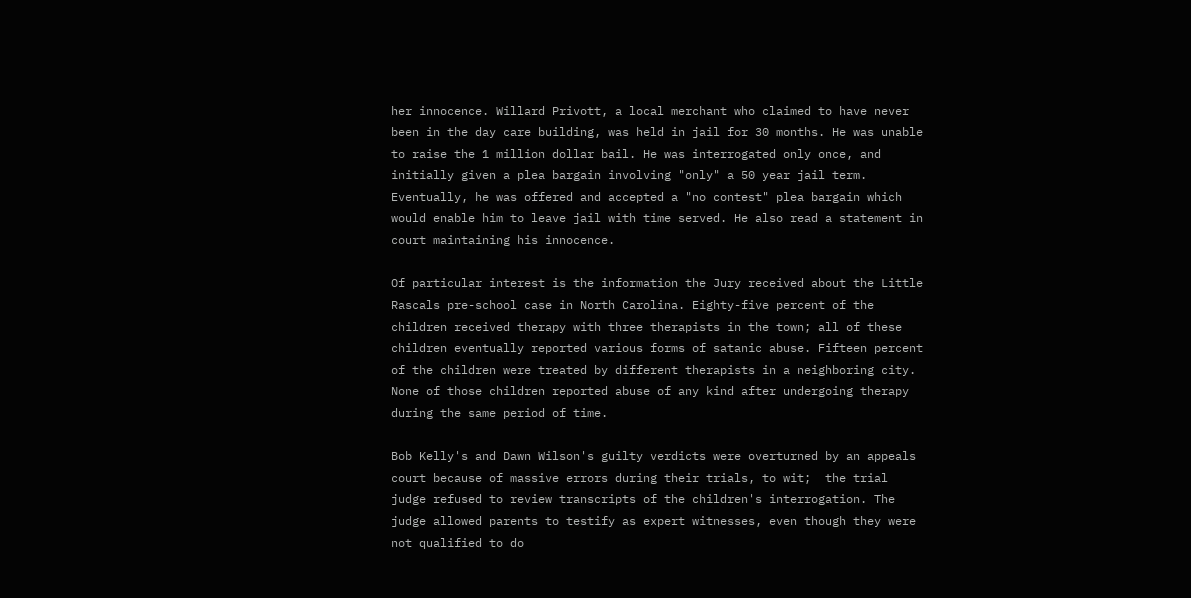her innocence. Willard Privott, a local merchant who claimed to have never been in the day care building, was held in jail for 30 months. He was unable to raise the 1 million dollar bail. He was interrogated only once, and initially given a plea bargain involving "only" a 50 year jail term. Eventually, he was offered and accepted a "no contest" plea bargain which would enable him to leave jail with time served. He also read a statement in court maintaining his innocence.

Of particular interest is the information the Jury received about the Little Rascals pre-school case in North Carolina. Eighty-five percent of the children received therapy with three therapists in the town; all of these children eventually reported various forms of satanic abuse. Fifteen percent of the children were treated by different therapists in a neighboring city. None of those children reported abuse of any kind after undergoing therapy during the same period of time.

Bob Kelly's and Dawn Wilson's guilty verdicts were overturned by an appeals court because of massive errors during their trials, to wit;  the trial judge refused to review transcripts of the children's interrogation. The judge allowed parents to testify as expert witnesses, even though they were not qualified to do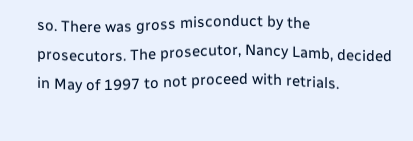so. There was gross misconduct by the prosecutors. The prosecutor, Nancy Lamb, decided in May of 1997 to not proceed with retrials.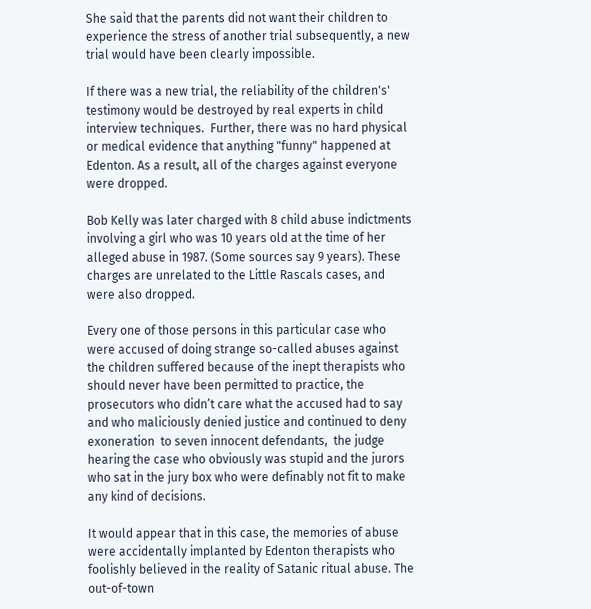She said that the parents did not want their children to experience the stress of another trial subsequently, a new trial would have been clearly impossible.

If there was a new trial, the reliability of the children's' testimony would be destroyed by real experts in child interview techniques.  Further, there was no hard physical or medical evidence that anything "funny" happened at Edenton. As a result, all of the charges against everyone were dropped.

Bob Kelly was later charged with 8 child abuse indictments involving a girl who was 10 years old at the time of her alleged abuse in 1987. (Some sources say 9 years). These charges are unrelated to the Little Rascals cases, and were also dropped.

Every one of those persons in this particular case who were accused of doing strange so-called abuses against the children suffered because of the inept therapists who should never have been permitted to practice, the prosecutors who didn’t care what the accused had to say and who maliciously denied justice and continued to deny exoneration  to seven innocent defendants,  the judge hearing the case who obviously was stupid and the jurors who sat in the jury box who were definably not fit to make any kind of decisions.

It would appear that in this case, the memories of abuse were accidentally implanted by Edenton therapists who foolishly believed in the reality of Satanic ritual abuse. The out-of-town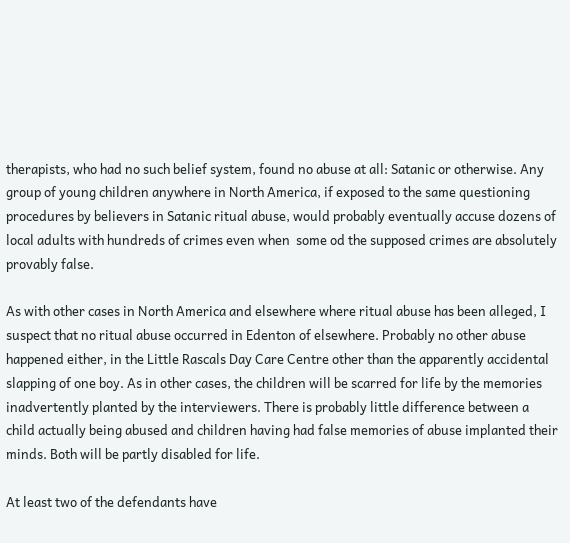therapists, who had no such belief system, found no abuse at all: Satanic or otherwise. Any group of young children anywhere in North America, if exposed to the same questioning procedures by believers in Satanic ritual abuse, would probably eventually accuse dozens of local adults with hundreds of crimes even when  some od the supposed crimes are absolutely provably false.

As with other cases in North America and elsewhere where ritual abuse has been alleged, I suspect that no ritual abuse occurred in Edenton of elsewhere. Probably no other abuse happened either, in the Little Rascals Day Care Centre other than the apparently accidental slapping of one boy. As in other cases, the children will be scarred for life by the memories inadvertently planted by the interviewers. There is probably little difference between a child actually being abused and children having had false memories of abuse implanted their minds. Both will be partly disabled for life.

At least two of the defendants have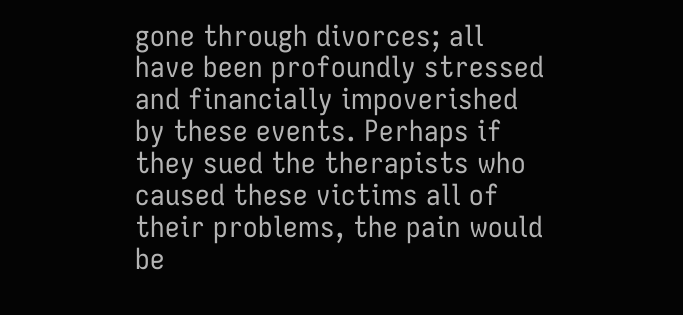gone through divorces; all have been profoundly stressed and financially impoverished by these events. Perhaps if they sued the therapists who caused these victims all of their problems, the pain would be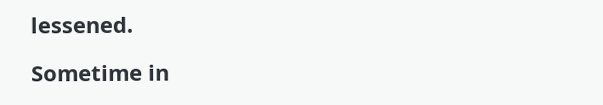lessened.

Sometime in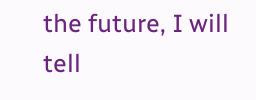the future, I will tell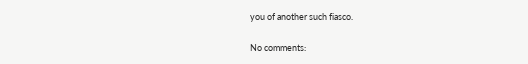you of another such fiasco.

No comments: